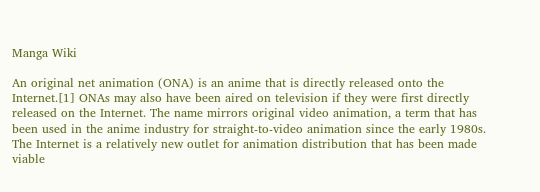Manga Wiki

An original net animation (ONA) is an anime that is directly released onto the Internet.[1] ONAs may also have been aired on television if they were first directly released on the Internet. The name mirrors original video animation, a term that has been used in the anime industry for straight-to-video animation since the early 1980s. The Internet is a relatively new outlet for animation distribution that has been made viable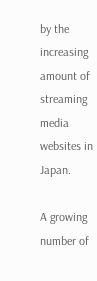by the increasing amount of streaming media websites in Japan.

A growing number of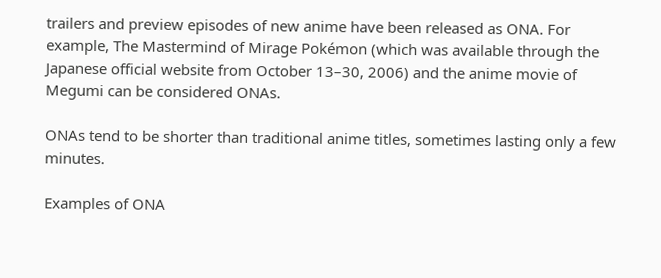trailers and preview episodes of new anime have been released as ONA. For example, The Mastermind of Mirage Pokémon (which was available through the Japanese official website from October 13–30, 2006) and the anime movie of Megumi can be considered ONAs.

ONAs tend to be shorter than traditional anime titles, sometimes lasting only a few minutes.

Examples of ONA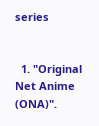series


  1. "Original Net Anime (ONA)".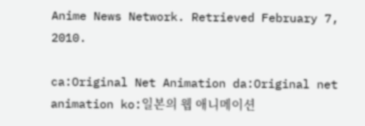Anime News Network. Retrieved February 7, 2010.

ca:Original Net Animation da:Original net animation ko:일본의 웹 애니메이션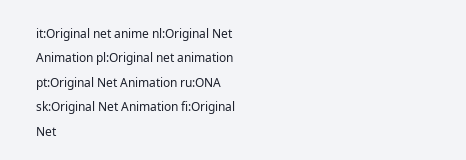it:Original net anime nl:Original Net Animation pl:Original net animation pt:Original Net Animation ru:ONA sk:Original Net Animation fi:Original Net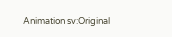Animation sv:Original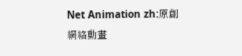Net Animation zh:原創網絡動畫